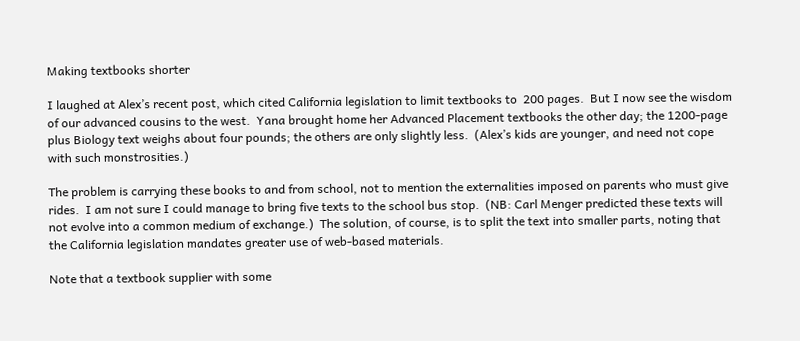Making textbooks shorter

I laughed at Alex’s recent post, which cited California legislation to limit textbooks to  200 pages.  But I now see the wisdom of our advanced cousins to the west.  Yana brought home her Advanced Placement textbooks the other day; the 1200-page plus Biology text weighs about four pounds; the others are only slightly less.  (Alex’s kids are younger, and need not cope with such monstrosities.)

The problem is carrying these books to and from school, not to mention the externalities imposed on parents who must give rides.  I am not sure I could manage to bring five texts to the school bus stop.  (NB: Carl Menger predicted these texts will not evolve into a common medium of exchange.)  The solution, of course, is to split the text into smaller parts, noting that the California legislation mandates greater use of web-based materials.

Note that a textbook supplier with some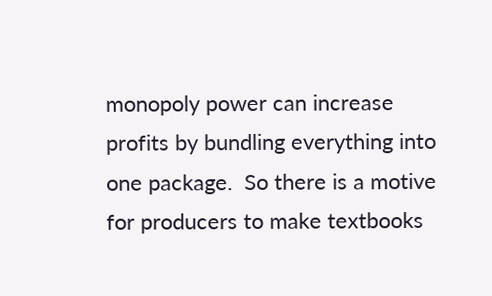monopoly power can increase profits by bundling everything into one package.  So there is a motive for producers to make textbooks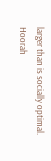larger than is socially optimal.  Hoorah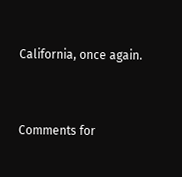California, once again.


Comments for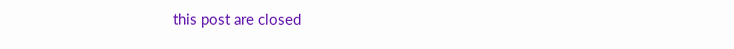this post are closed